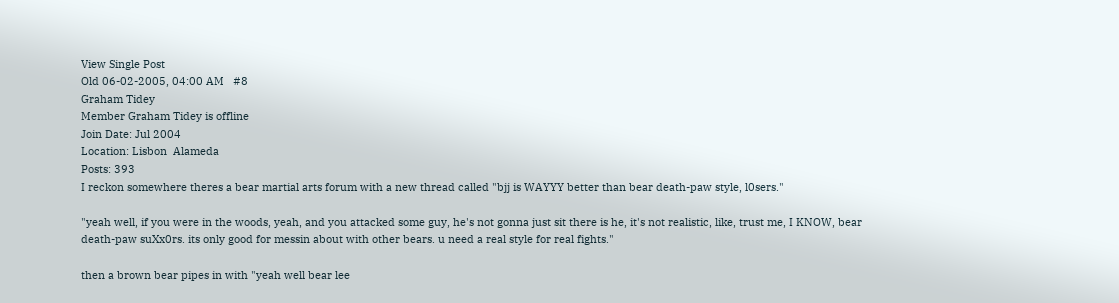View Single Post
Old 06-02-2005, 04:00 AM   #8
Graham Tidey
Member Graham Tidey is offline
Join Date: Jul 2004
Location: Lisbon  Alameda
Posts: 393
I reckon somewhere theres a bear martial arts forum with a new thread called "bjj is WAYYY better than bear death-paw style, l0sers."

"yeah well, if you were in the woods, yeah, and you attacked some guy, he's not gonna just sit there is he, it's not realistic, like, trust me, I KNOW, bear death-paw suXx0rs. its only good for messin about with other bears. u need a real style for real fights."

then a brown bear pipes in with "yeah well bear lee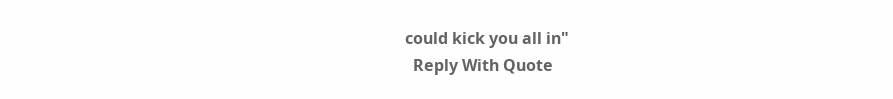could kick you all in"
  Reply With Quote